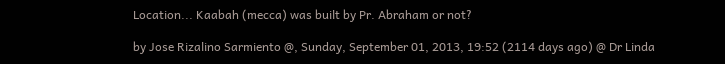Location... Kaabah (mecca) was built by Pr. Abraham or not?

by Jose Rizalino Sarmiento @, Sunday, September 01, 2013, 19:52 (2114 days ago) @ Dr Linda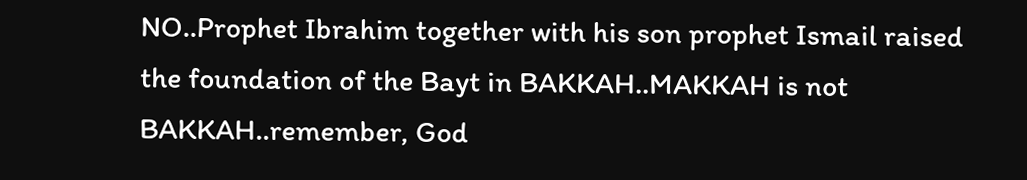NO..Prophet Ibrahim together with his son prophet Ismail raised the foundation of the Bayt in BAKKAH..MAKKAH is not BAKKAH..remember, God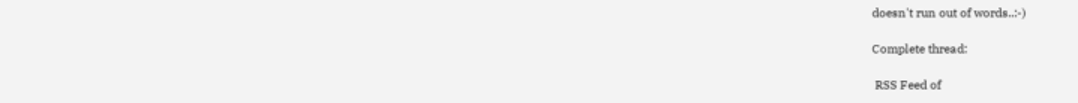doesn't run out of words..:-)

Complete thread:

 RSS Feed of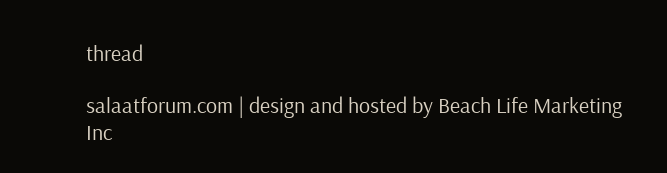thread

salaatforum.com | design and hosted by Beach Life Marketing Inc